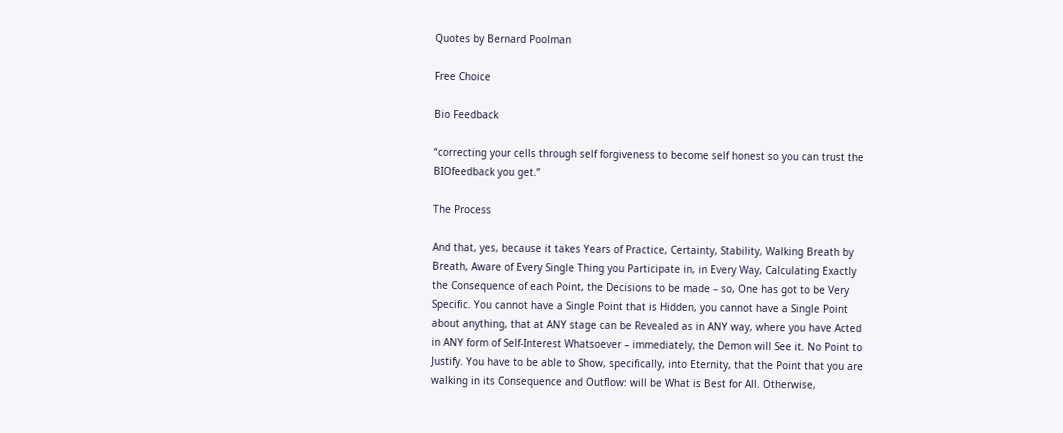Quotes by Bernard Poolman

Free Choice

Bio Feedback

“correcting your cells through self forgiveness to become self honest so you can trust the BIOfeedback you get.”

The Process

And that, yes, because it takes Years of Practice, Certainty, Stability, Walking Breath by Breath, Aware of Every Single Thing you Participate in, in Every Way, Calculating Exactly the Consequence of each Point, the Decisions to be made – so, One has got to be Very Specific. You cannot have a Single Point that is Hidden, you cannot have a Single Point about anything, that at ANY stage can be Revealed as in ANY way, where you have Acted in ANY form of Self-Interest Whatsoever – immediately, the Demon will See it. No Point to Justify. You have to be able to Show, specifically, into Eternity, that the Point that you are walking in its Consequence and Outflow: will be What is Best for All. Otherwise,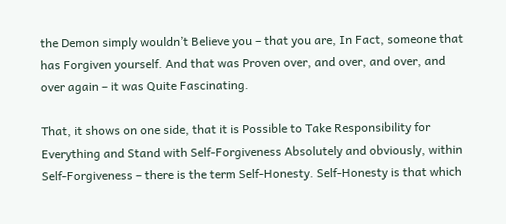the Demon simply wouldn’t Believe you – that you are, In Fact, someone that has Forgiven yourself. And that was Proven over, and over, and over, and over again – it was Quite Fascinating.

That, it shows on one side, that it is Possible to Take Responsibility for Everything and Stand with Self-Forgiveness Absolutely and obviously, within Self-Forgiveness – there is the term Self-Honesty. Self-Honesty is that which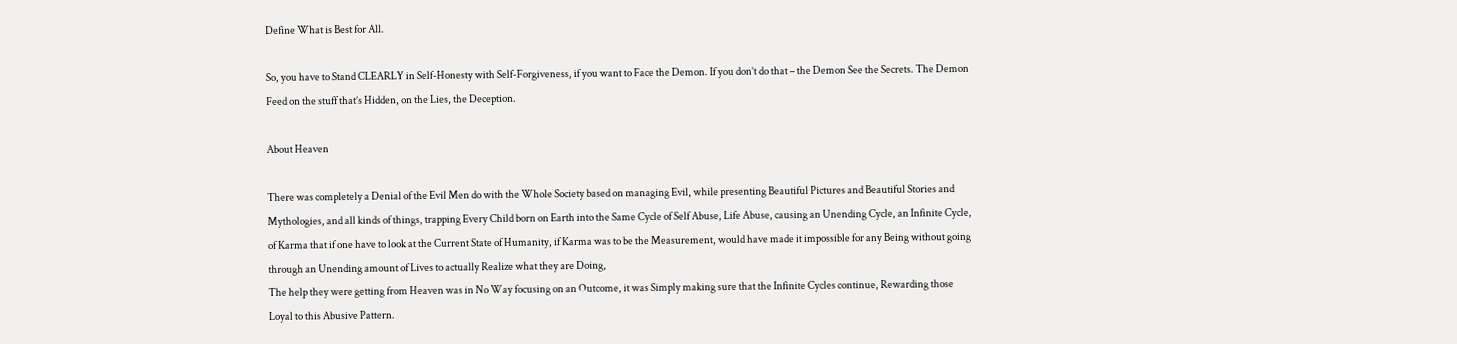Define What is Best for All.

So, you have to Stand CLEARLY in Self-Honesty with Self-Forgiveness, if you want to Face the Demon. If you don’t do that – the Demon See the Secrets. The Demon Feed on the stuff that’s Hidden, on the Lies, the Deception.

About Heaven

There was completely a Denial of the Evil Men do with the Whole Society based on managing Evil, while presenting Beautiful Pictures and Beautiful Stories and Mythologies, and all kinds of things, trapping Every Child born on Earth into the Same Cycle of Self Abuse, Life Abuse, causing an Unending Cycle, an Infinite Cycle, of Karma that if one have to look at the Current State of Humanity, if Karma was to be the Measurement, would have made it impossible for any Being without going through an Unending amount of Lives to actually Realize what they are Doing,
The help they were getting from Heaven was in No Way focusing on an Outcome, it was Simply making sure that the Infinite Cycles continue, Rewarding those Loyal to this Abusive Pattern.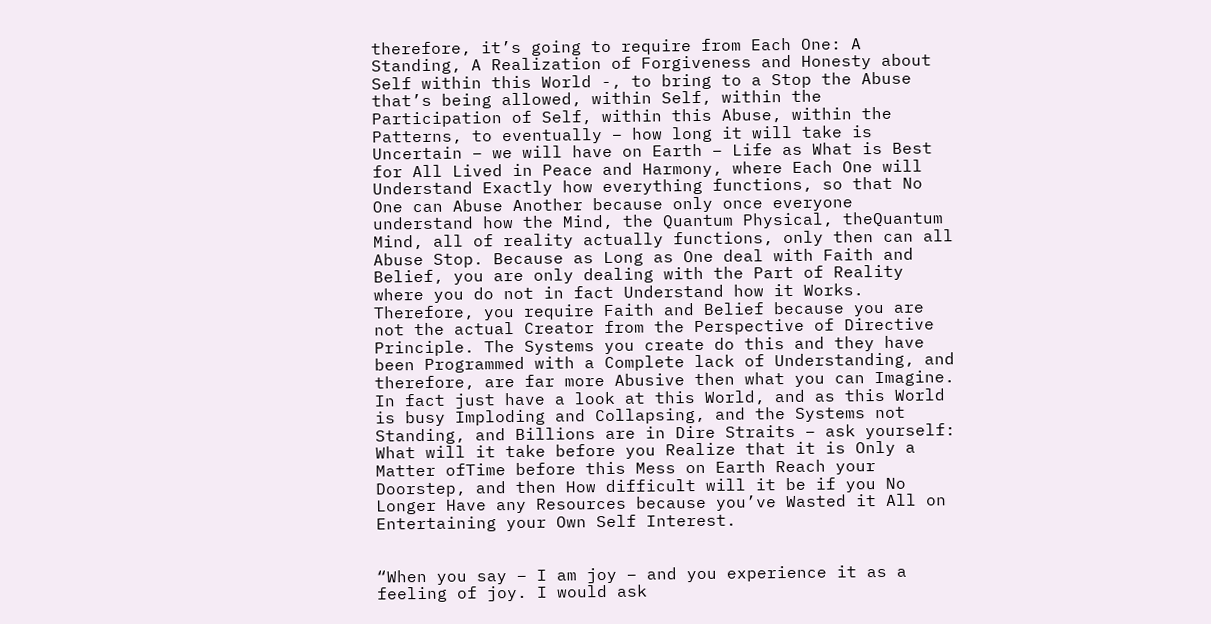therefore, it’s going to require from Each One: A Standing, A Realization of Forgiveness and Honesty about Self within this World -, to bring to a Stop the Abuse that’s being allowed, within Self, within the Participation of Self, within this Abuse, within the Patterns, to eventually – how long it will take is Uncertain – we will have on Earth – Life as What is Best for All Lived in Peace and Harmony, where Each One will Understand Exactly how everything functions, so that No One can Abuse Another because only once everyone understand how the Mind, the Quantum Physical, theQuantum Mind, all of reality actually functions, only then can all Abuse Stop. Because as Long as One deal with Faith and Belief, you are only dealing with the Part of Reality where you do not in fact Understand how it Works. Therefore, you require Faith and Belief because you are not the actual Creator from the Perspective of Directive Principle. The Systems you create do this and they have been Programmed with a Complete lack of Understanding, and therefore, are far more Abusive then what you can Imagine. In fact just have a look at this World, and as this World is busy Imploding and Collapsing, and the Systems not Standing, and Billions are in Dire Straits – ask yourself: What will it take before you Realize that it is Only a Matter ofTime before this Mess on Earth Reach your Doorstep, and then How difficult will it be if you No Longer Have any Resources because you’ve Wasted it All on Entertaining your Own Self Interest.


“When you say – I am joy – and you experience it as a feeling of joy. I would ask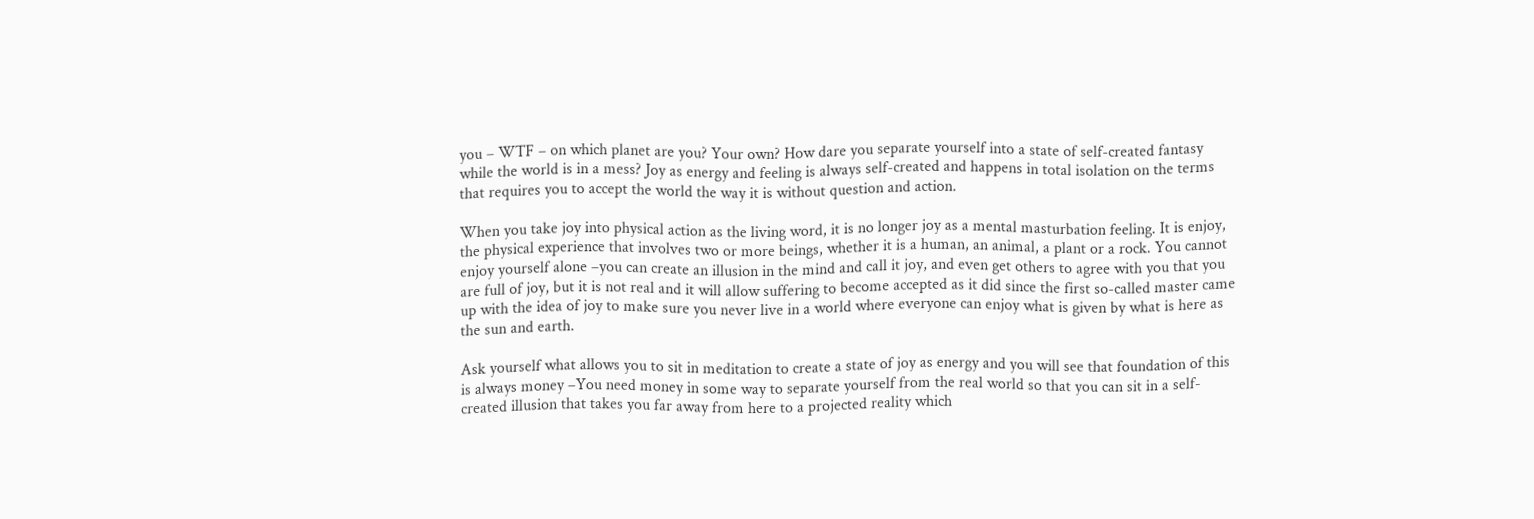you – WTF – on which planet are you? Your own? How dare you separate yourself into a state of self-created fantasy while the world is in a mess? Joy as energy and feeling is always self-created and happens in total isolation on the terms that requires you to accept the world the way it is without question and action.

When you take joy into physical action as the living word, it is no longer joy as a mental masturbation feeling. It is enjoy, the physical experience that involves two or more beings, whether it is a human, an animal, a plant or a rock. You cannot enjoy yourself alone –you can create an illusion in the mind and call it joy, and even get others to agree with you that you are full of joy, but it is not real and it will allow suffering to become accepted as it did since the first so-called master came up with the idea of joy to make sure you never live in a world where everyone can enjoy what is given by what is here as the sun and earth.

Ask yourself what allows you to sit in meditation to create a state of joy as energy and you will see that foundation of this is always money –You need money in some way to separate yourself from the real world so that you can sit in a self-created illusion that takes you far away from here to a projected reality which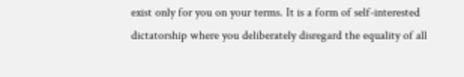exist only for you on your terms. It is a form of self-interested dictatorship where you deliberately disregard the equality of all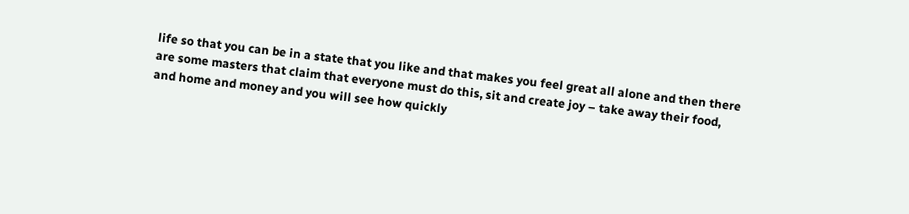life so that you can be in a state that you like and that makes you feel great all alone and then there are some masters that claim that everyone must do this, sit and create joy – take away their food, and home and money and you will see how quickly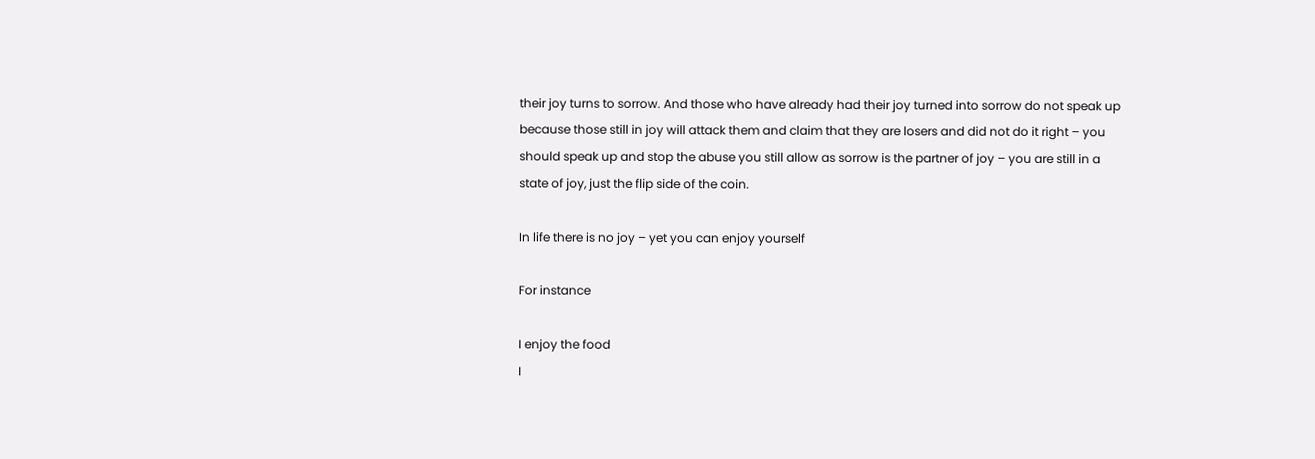their joy turns to sorrow. And those who have already had their joy turned into sorrow do not speak up because those still in joy will attack them and claim that they are losers and did not do it right – you should speak up and stop the abuse you still allow as sorrow is the partner of joy – you are still in a state of joy, just the flip side of the coin.

In life there is no joy – yet you can enjoy yourself

For instance

I enjoy the food
I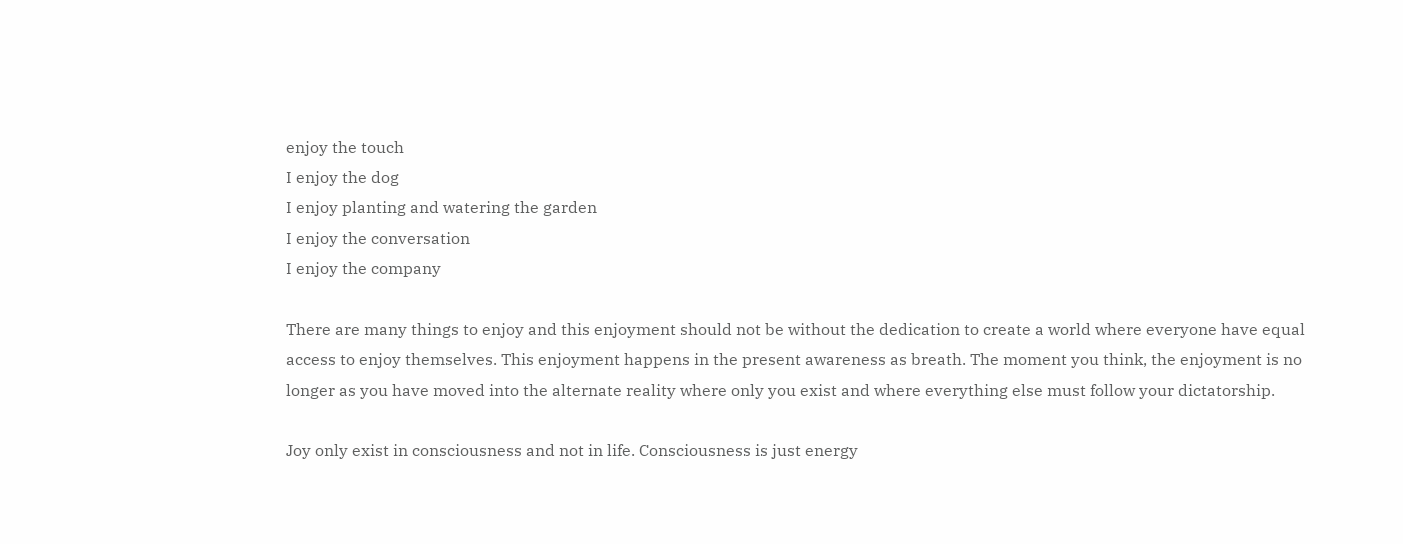enjoy the touch
I enjoy the dog
I enjoy planting and watering the garden
I enjoy the conversation
I enjoy the company

There are many things to enjoy and this enjoyment should not be without the dedication to create a world where everyone have equal access to enjoy themselves. This enjoyment happens in the present awareness as breath. The moment you think, the enjoyment is no longer as you have moved into the alternate reality where only you exist and where everything else must follow your dictatorship.

Joy only exist in consciousness and not in life. Consciousness is just energy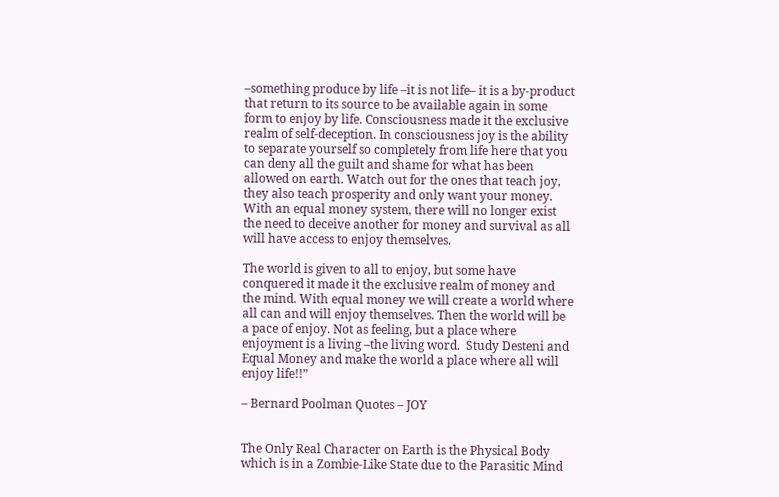–something produce by life –it is not life– it is a by-product that return to its source to be available again in some form to enjoy by life. Consciousness made it the exclusive realm of self-deception. In consciousness joy is the ability to separate yourself so completely from life here that you can deny all the guilt and shame for what has been allowed on earth. Watch out for the ones that teach joy, they also teach prosperity and only want your money. With an equal money system, there will no longer exist the need to deceive another for money and survival as all will have access to enjoy themselves.

The world is given to all to enjoy, but some have conquered it made it the exclusive realm of money and the mind. With equal money we will create a world where all can and will enjoy themselves. Then the world will be a pace of enjoy. Not as feeling, but a place where enjoyment is a living –the living word.  Study Desteni and Equal Money and make the world a place where all will enjoy life!!”

– Bernard Poolman Quotes – JOY


The Only Real Character on Earth is the Physical Body which is in a Zombie-Like State due to the Parasitic Mind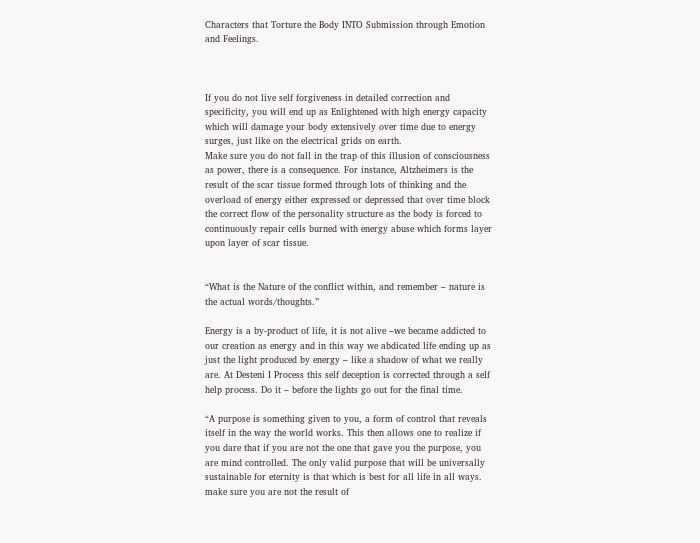Characters that Torture the Body INTO Submission through Emotion and Feelings.



If you do not live self forgiveness in detailed correction and specificity, you will end up as Enlightened with high energy capacity which will damage your body extensively over time due to energy surges, just like on the electrical grids on earth.
Make sure you do not fall in the trap of this illusion of consciousness as power, there is a consequence. For instance, Altzheimers is the result of the scar tissue formed through lots of thinking and the overload of energy either expressed or depressed that over time block the correct flow of the personality structure as the body is forced to continuously repair cells burned with energy abuse which forms layer upon layer of scar tissue.


“What is the Nature of the conflict within, and remember – nature is the actual words/thoughts.”

Energy is a by-product of life, it is not alive –we became addicted to our creation as energy and in this way we abdicated life ending up as just the light produced by energy – like a shadow of what we really are. At Desteni I Process this self deception is corrected through a self help process. Do it – before the lights go out for the final time.

“A purpose is something given to you, a form of control that reveals itself in the way the world works. This then allows one to realize if you dare that if you are not the one that gave you the purpose, you are mind controlled. The only valid purpose that will be universally sustainable for eternity is that which is best for all life in all ways. make sure you are not the result of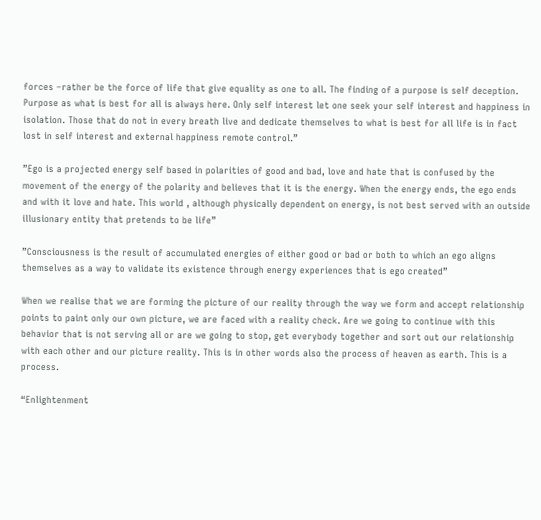forces –rather be the force of life that give equality as one to all. The finding of a purpose is self deception. Purpose as what is best for all is always here. Only self interest let one seek your self interest and happiness in isolation. Those that do not in every breath live and dedicate themselves to what is best for all life is in fact lost in self interest and external happiness remote control.”

”Ego is a projected energy self based in polarities of good and bad, love and hate that is confused by the movement of the energy of the polarity and believes that it is the energy. When the energy ends, the ego ends and with it love and hate. This world , although physically dependent on energy, is not best served with an outside illusionary entity that pretends to be life”

”Consciousness is the result of accumulated energies of either good or bad or both to which an ego aligns themselves as a way to validate its existence through energy experiences that is ego created”

When we realise that we are forming the picture of our reality through the way we form and accept relationship points to paint only our own picture, we are faced with a reality check. Are we going to continue with this behavior that is not serving all or are we going to stop, get everybody together and sort out our relationship with each other and our picture reality. This is in other words also the process of heaven as earth. This is a process.

“Enlightenment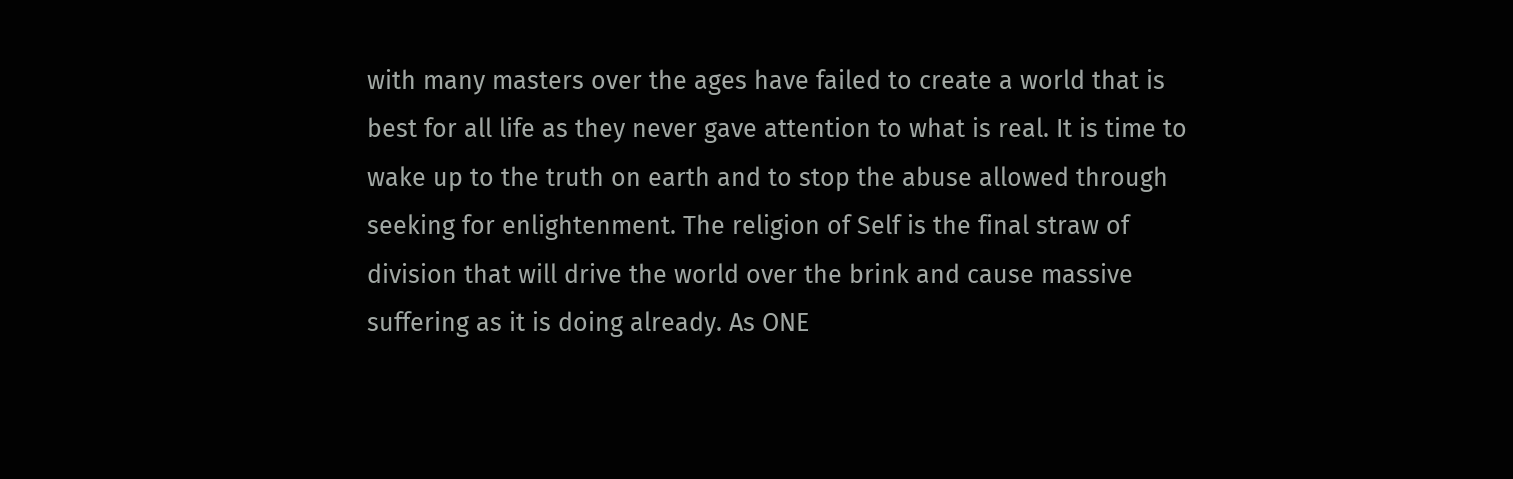with many masters over the ages have failed to create a world that is best for all life as they never gave attention to what is real. It is time to wake up to the truth on earth and to stop the abuse allowed through seeking for enlightenment. The religion of Self is the final straw of division that will drive the world over the brink and cause massive suffering as it is doing already. As ONE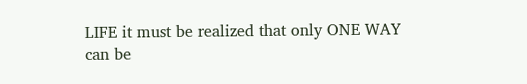LIFE it must be realized that only ONE WAY can be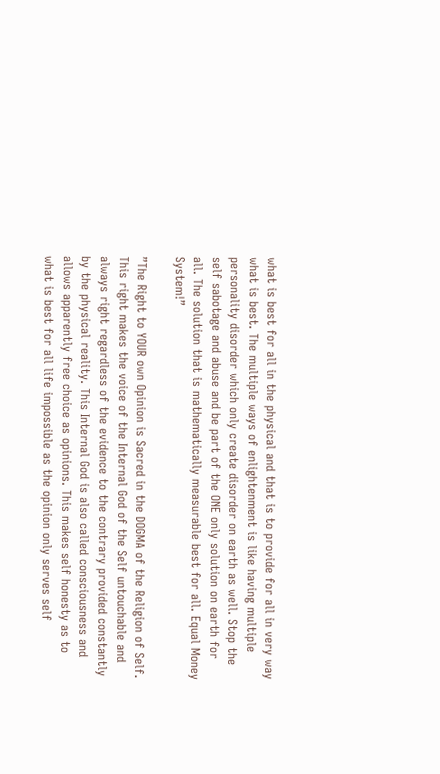what is best for all in the physical and that is to provide for all in very way what is best. The multiple ways of enlightenment is like having multiple personality disorder which only create disorder on earth as well. Stop the self sabotage and abuse and be part of the ONE only solution on earth for all. The solution that is mathematically measurable best for all. Equal Money System!”

”The Right to YOUR own Opinion is Sacred in the DOGMA of the Religion of Self. This right makes the voice of the Internal God of the Self untouchable and always right regardless of the evidence to the contrary provided constantly by the physical reality. This Internal God is also called consciousness and allows apparently free choice as opinions. This makes self honesty as to what is best for all life impossible as the opinion only serves self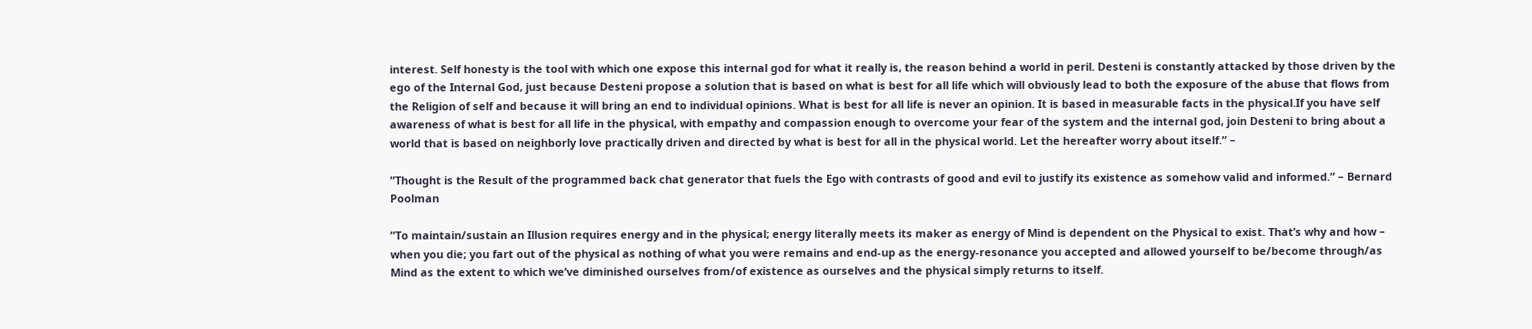interest. Self honesty is the tool with which one expose this internal god for what it really is, the reason behind a world in peril. Desteni is constantly attacked by those driven by the ego of the Internal God, just because Desteni propose a solution that is based on what is best for all life which will obviously lead to both the exposure of the abuse that flows from the Religion of self and because it will bring an end to individual opinions. What is best for all life is never an opinion. It is based in measurable facts in the physical.If you have self awareness of what is best for all life in the physical, with empathy and compassion enough to overcome your fear of the system and the internal god, join Desteni to bring about a world that is based on neighborly love practically driven and directed by what is best for all in the physical world. Let the hereafter worry about itself.” –

”Thought is the Result of the programmed back chat generator that fuels the Ego with contrasts of good and evil to justify its existence as somehow valid and informed.” – Bernard Poolman

”To maintain/sustain an Illusion requires energy and in the physical; energy literally meets its maker as energy of Mind is dependent on the Physical to exist. That’s why and how – when you die; you fart out of the physical as nothing of what you were remains and end-up as the energy-resonance you accepted and allowed yourself to be/become through/as Mind as the extent to which we’ve diminished ourselves from/of existence as ourselves and the physical simply returns to itself.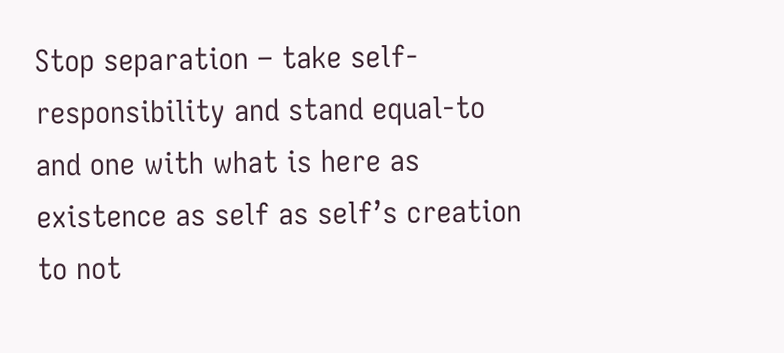Stop separation – take self-responsibility and stand equal-to and one with what is here as existence as self as self’s creation to not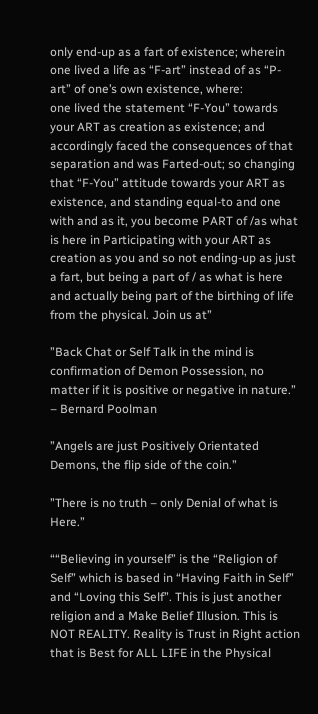only end-up as a fart of existence; wherein one lived a life as “F-art” instead of as “P-art” of one’s own existence, where:
one lived the statement “F-You” towards your ART as creation as existence; and accordingly faced the consequences of that separation and was Farted-out; so changing that “F-You” attitude towards your ART as existence, and standing equal-to and one with and as it, you become PART of /as what is here in Participating with your ART as creation as you and so not ending-up as just a fart, but being a part of / as what is here and actually being part of the birthing of life from the physical. Join us at”

”Back Chat or Self Talk in the mind is confirmation of Demon Possession, no matter if it is positive or negative in nature.” – Bernard Poolman

”Angels are just Positively Orientated Demons, the flip side of the coin.”

”There is no truth – only Denial of what is Here.”

““Believing in yourself” is the “Religion of Self” which is based in “Having Faith in Self” and “Loving this Self”. This is just another religion and a Make Belief Illusion. This is NOT REALITY. Reality is Trust in Right action that is Best for ALL LIFE in the Physical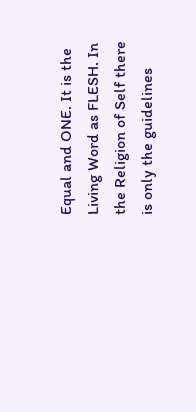Equal and ONE. It is the Living Word as FLESH. In the Religion of Self there is only the guidelines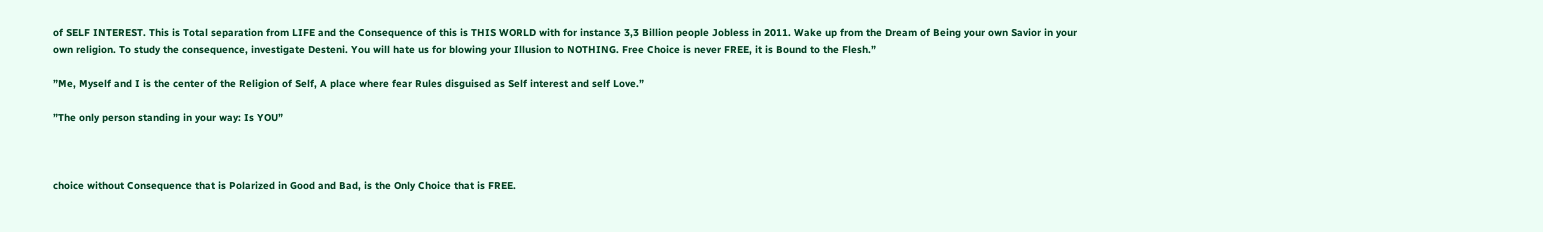of SELF INTEREST. This is Total separation from LIFE and the Consequence of this is THIS WORLD with for instance 3,3 Billion people Jobless in 2011. Wake up from the Dream of Being your own Savior in your own religion. To study the consequence, investigate Desteni. You will hate us for blowing your Illusion to NOTHING. Free Choice is never FREE, it is Bound to the Flesh.”

”Me, Myself and I is the center of the Religion of Self, A place where fear Rules disguised as Self interest and self Love.”

”The only person standing in your way: Is YOU”



choice without Consequence that is Polarized in Good and Bad, is the Only Choice that is FREE.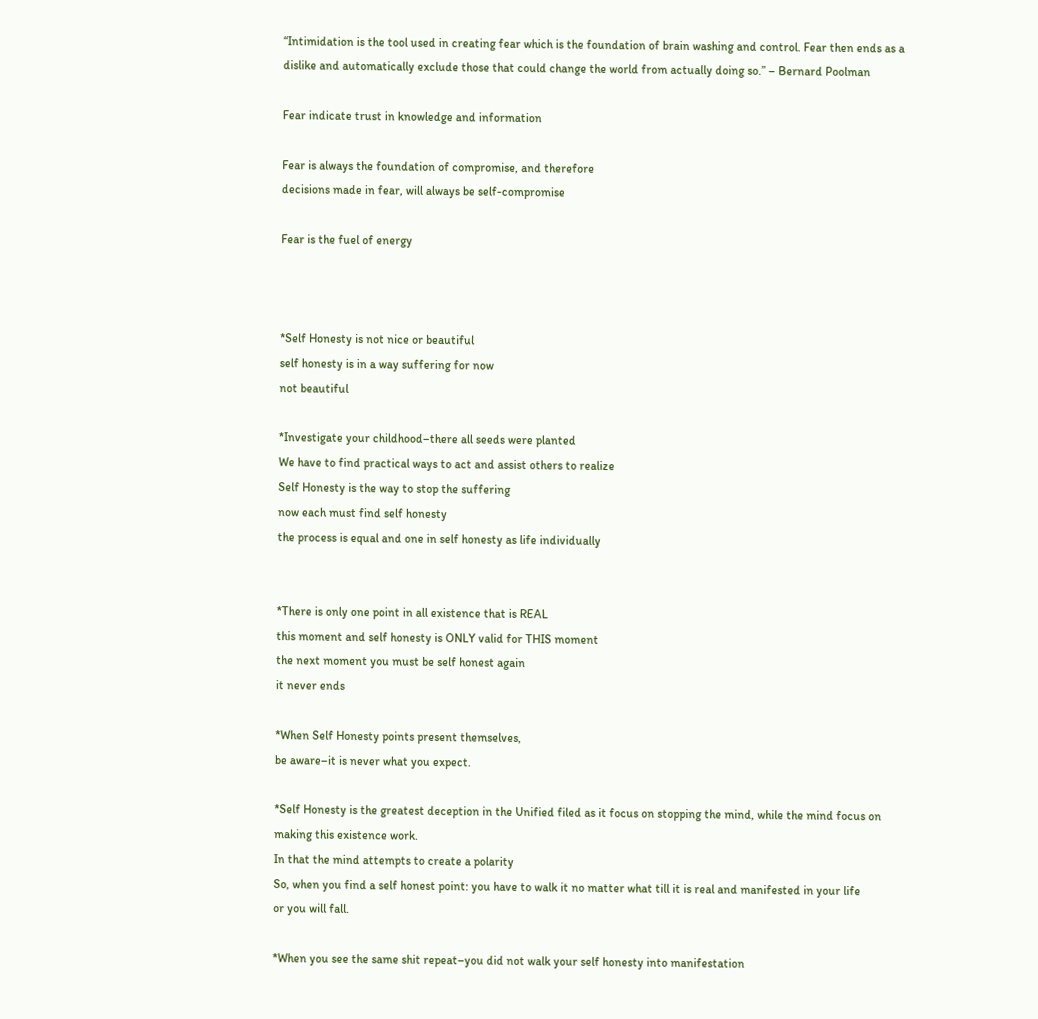“Intimidation is the tool used in creating fear which is the foundation of brain washing and control. Fear then ends as a dislike and automatically exclude those that could change the world from actually doing so.” – Bernard Poolman

Fear indicate trust in knowledge and information

Fear is always the foundation of compromise, and therefore
decisions made in fear, will always be self-compromise

Fear is the fuel of energy



*Self Honesty is not nice or beautiful
self honesty is in a way suffering for now
not beautiful

*Investigate your childhood–there all seeds were planted
We have to find practical ways to act and assist others to realize
Self Honesty is the way to stop the suffering
now each must find self honesty
the process is equal and one in self honesty as life individually


*There is only one point in all existence that is REAL
this moment and self honesty is ONLY valid for THIS moment
the next moment you must be self honest again
it never ends

*When Self Honesty points present themselves,
be aware–it is never what you expect.

*Self Honesty is the greatest deception in the Unified filed as it focus on stopping the mind, while the mind focus on making this existence work.
In that the mind attempts to create a polarity
So, when you find a self honest point: you have to walk it no matter what till it is real and manifested in your life
or you will fall.

*When you see the same shit repeat–you did not walk your self honesty into manifestation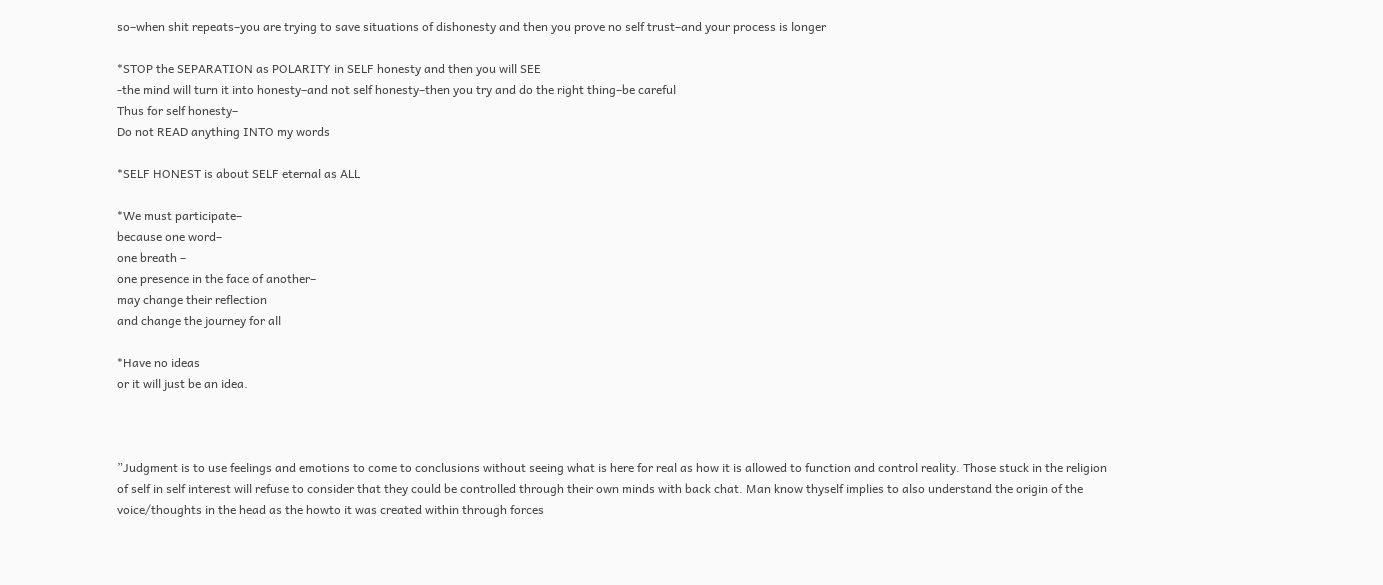so–when shit repeats–you are trying to save situations of dishonesty and then you prove no self trust–and your process is longer

*STOP the SEPARATION as POLARITY in SELF honesty and then you will SEE
-the mind will turn it into honesty–and not self honesty–then you try and do the right thing–be careful
Thus for self honesty–
Do not READ anything INTO my words

*SELF HONEST is about SELF eternal as ALL

*We must participate–
because one word–
one breath –
one presence in the face of another–
may change their reflection
and change the journey for all

*Have no ideas
or it will just be an idea.



”Judgment is to use feelings and emotions to come to conclusions without seeing what is here for real as how it is allowed to function and control reality. Those stuck in the religion of self in self interest will refuse to consider that they could be controlled through their own minds with back chat. Man know thyself implies to also understand the origin of the voice/thoughts in the head as the howto it was created within through forces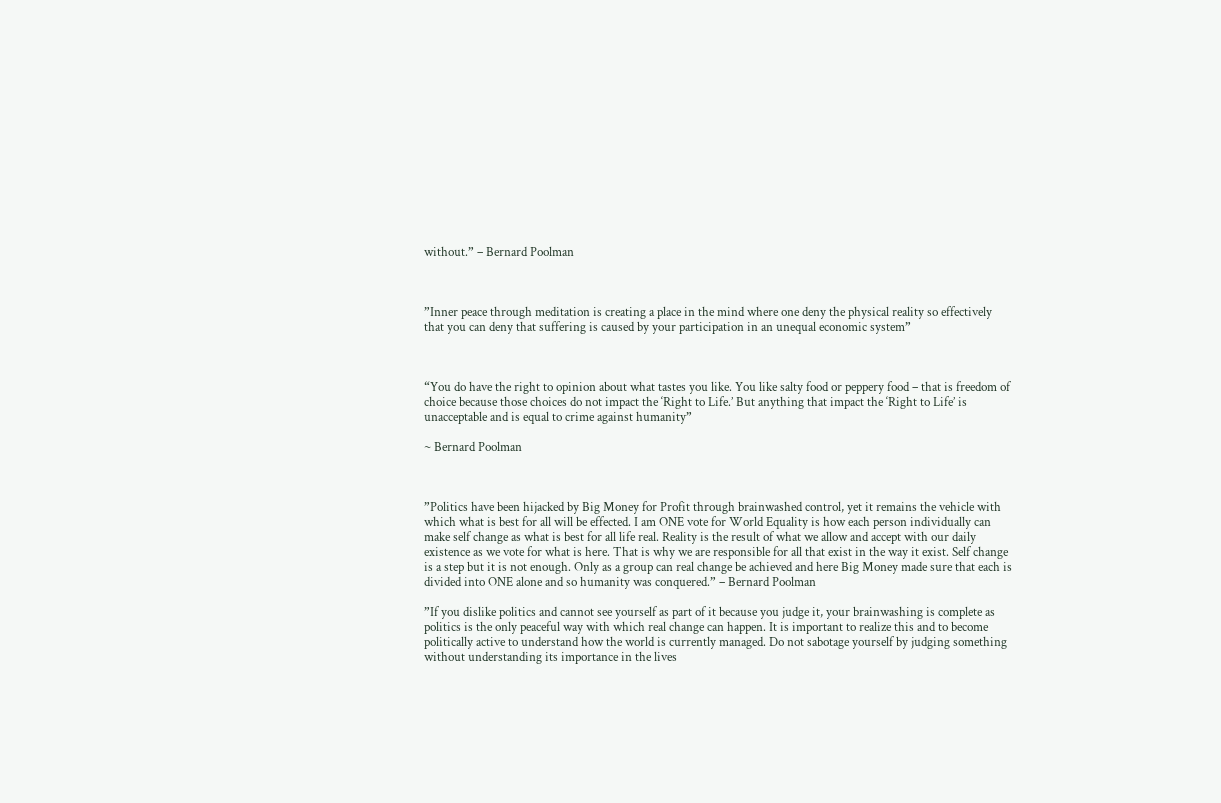without.” – Bernard Poolman



”Inner peace through meditation is creating a place in the mind where one deny the physical reality so effectively that you can deny that suffering is caused by your participation in an unequal economic system”



“You do have the right to opinion about what tastes you like. You like salty food or peppery food – that is freedom of choice because those choices do not impact the ‘Right to Life.’ But anything that impact the ‘Right to Life’ is unacceptable and is equal to crime against humanity”

~ Bernard Poolman



”Politics have been hijacked by Big Money for Profit through brainwashed control, yet it remains the vehicle with which what is best for all will be effected. I am ONE vote for World Equality is how each person individually can make self change as what is best for all life real. Reality is the result of what we allow and accept with our daily existence as we vote for what is here. That is why we are responsible for all that exist in the way it exist. Self change is a step but it is not enough. Only as a group can real change be achieved and here Big Money made sure that each is divided into ONE alone and so humanity was conquered.” – Bernard Poolman

”If you dislike politics and cannot see yourself as part of it because you judge it, your brainwashing is complete as politics is the only peaceful way with which real change can happen. It is important to realize this and to become politically active to understand how the world is currently managed. Do not sabotage yourself by judging something without understanding its importance in the lives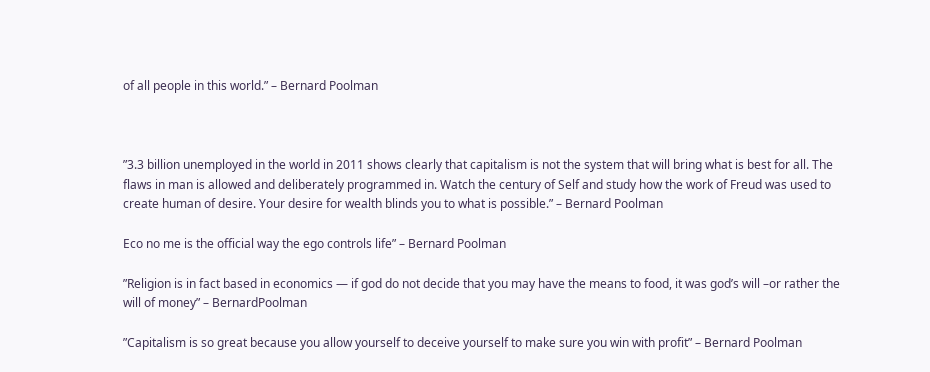of all people in this world.” – Bernard Poolman



”3.3 billion unemployed in the world in 2011 shows clearly that capitalism is not the system that will bring what is best for all. The flaws in man is allowed and deliberately programmed in. Watch the century of Self and study how the work of Freud was used to create human of desire. Your desire for wealth blinds you to what is possible.” – Bernard Poolman

Eco no me is the official way the ego controls life” – Bernard Poolman

”Religion is in fact based in economics — if god do not decide that you may have the means to food, it was god’s will –or rather the will of money” – BernardPoolman

”Capitalism is so great because you allow yourself to deceive yourself to make sure you win with profit” – Bernard Poolman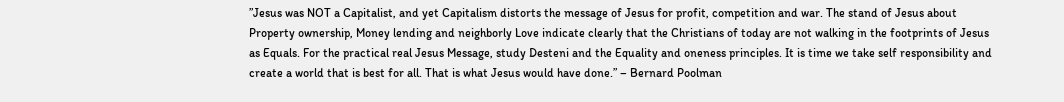”Jesus was NOT a Capitalist, and yet Capitalism distorts the message of Jesus for profit, competition and war. The stand of Jesus about Property ownership, Money lending and neighborly Love indicate clearly that the Christians of today are not walking in the footprints of Jesus as Equals. For the practical real Jesus Message, study Desteni and the Equality and oneness principles. It is time we take self responsibility and create a world that is best for all. That is what Jesus would have done.” – Bernard Poolman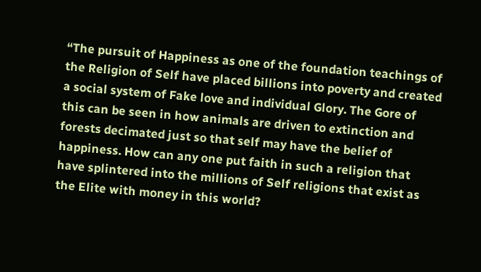“The pursuit of Happiness as one of the foundation teachings of the Religion of Self have placed billions into poverty and created a social system of Fake love and individual Glory. The Gore of this can be seen in how animals are driven to extinction and forests decimated just so that self may have the belief of happiness. How can any one put faith in such a religion that have splintered into the millions of Self religions that exist as the Elite with money in this world?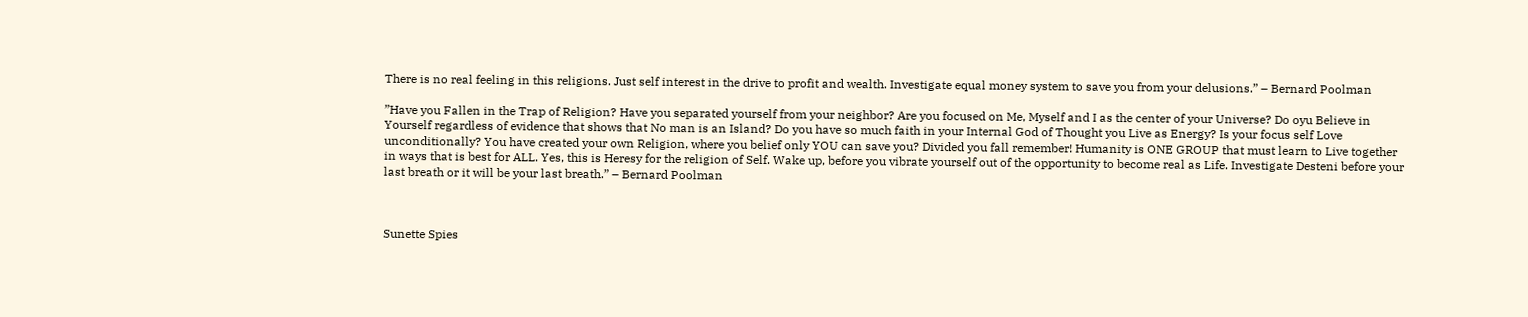There is no real feeling in this religions. Just self interest in the drive to profit and wealth. Investigate equal money system to save you from your delusions.” – Bernard Poolman

”Have you Fallen in the Trap of Religion? Have you separated yourself from your neighbor? Are you focused on Me, Myself and I as the center of your Universe? Do oyu Believe in Yourself regardless of evidence that shows that No man is an Island? Do you have so much faith in your Internal God of Thought you Live as Energy? Is your focus self Love unconditionally? You have created your own Religion, where you belief only YOU can save you? Divided you fall remember! Humanity is ONE GROUP that must learn to Live together in ways that is best for ALL. Yes, this is Heresy for the religion of Self. Wake up, before you vibrate yourself out of the opportunity to become real as Life. Investigate Desteni before your last breath or it will be your last breath.” – Bernard Poolman



Sunette Spies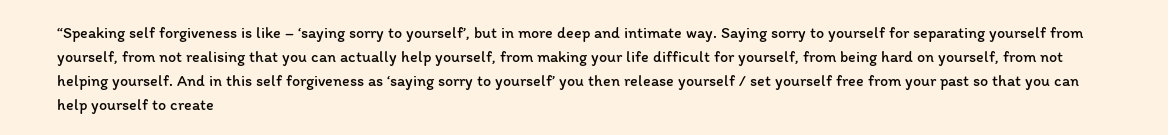“Speaking self forgiveness is like – ‘saying sorry to yourself’, but in more deep and intimate way. Saying sorry to yourself for separating yourself from yourself, from not realising that you can actually help yourself, from making your life difficult for yourself, from being hard on yourself, from not helping yourself. And in this self forgiveness as ‘saying sorry to yourself’ you then release yourself / set yourself free from your past so that you can help yourself to create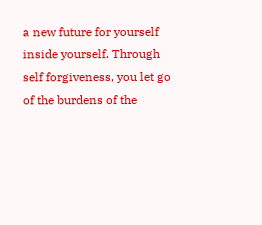a new future for yourself inside yourself. Through self forgiveness, you let go of the burdens of the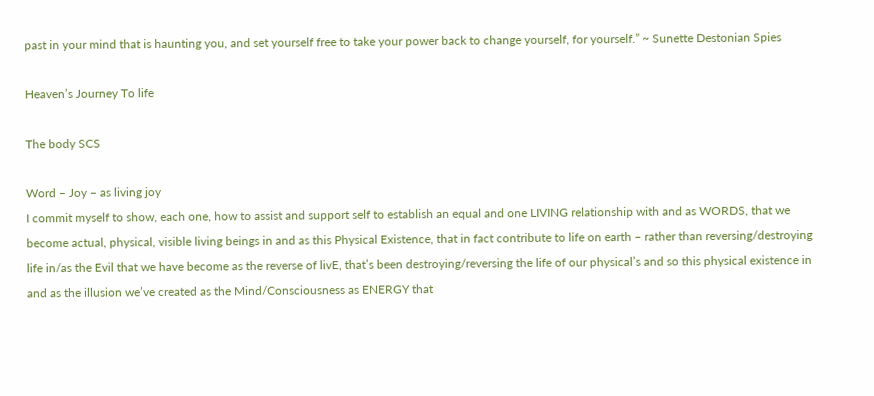past in your mind that is haunting you, and set yourself free to take your power back to change yourself, for yourself.” ~ Sunette Destonian Spies

Heaven’s Journey To life

The body SCS

Word – Joy – as living joy
I commit myself to show, each one, how to assist and support self to establish an equal and one LIVING relationship with and as WORDS, that we become actual, physical, visible living beings in and as this Physical Existence, that in fact contribute to life on earth – rather than reversing/destroying life in/as the Evil that we have become as the reverse of livE, that’s been destroying/reversing the life of our physical’s and so this physical existence in and as the illusion we’ve created as the Mind/Consciousness as ENERGY that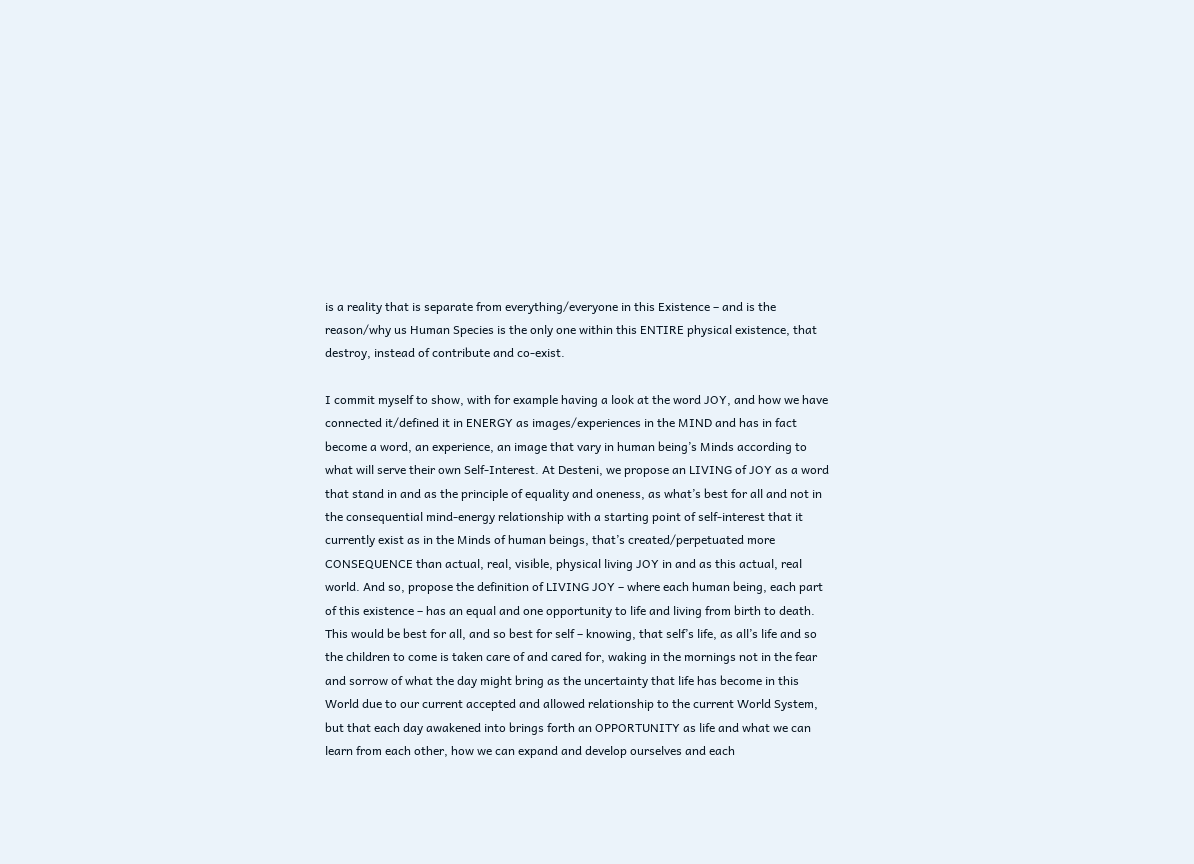is a reality that is separate from everything/everyone in this Existence – and is the reason/why us Human Species is the only one within this ENTIRE physical existence, that destroy, instead of contribute and co-exist.

I commit myself to show, with for example having a look at the word JOY, and how we have connected it/defined it in ENERGY as images/experiences in the MIND and has in fact become a word, an experience, an image that vary in human being’s Minds according to what will serve their own Self-Interest. At Desteni, we propose an LIVING of JOY as a word that stand in and as the principle of equality and oneness, as what’s best for all and not in the consequential mind-energy relationship with a starting point of self-interest that it currently exist as in the Minds of human beings, that’s created/perpetuated more CONSEQUENCE than actual, real, visible, physical living JOY in and as this actual, real world. And so, propose the definition of LIVING JOY – where each human being, each part of this existence – has an equal and one opportunity to life and living from birth to death. This would be best for all, and so best for self – knowing, that self’s life, as all’s life and so the children to come is taken care of and cared for, waking in the mornings not in the fear and sorrow of what the day might bring as the uncertainty that life has become in this World due to our current accepted and allowed relationship to the current World System, but that each day awakened into brings forth an OPPORTUNITY as life and what we can learn from each other, how we can expand and develop ourselves and each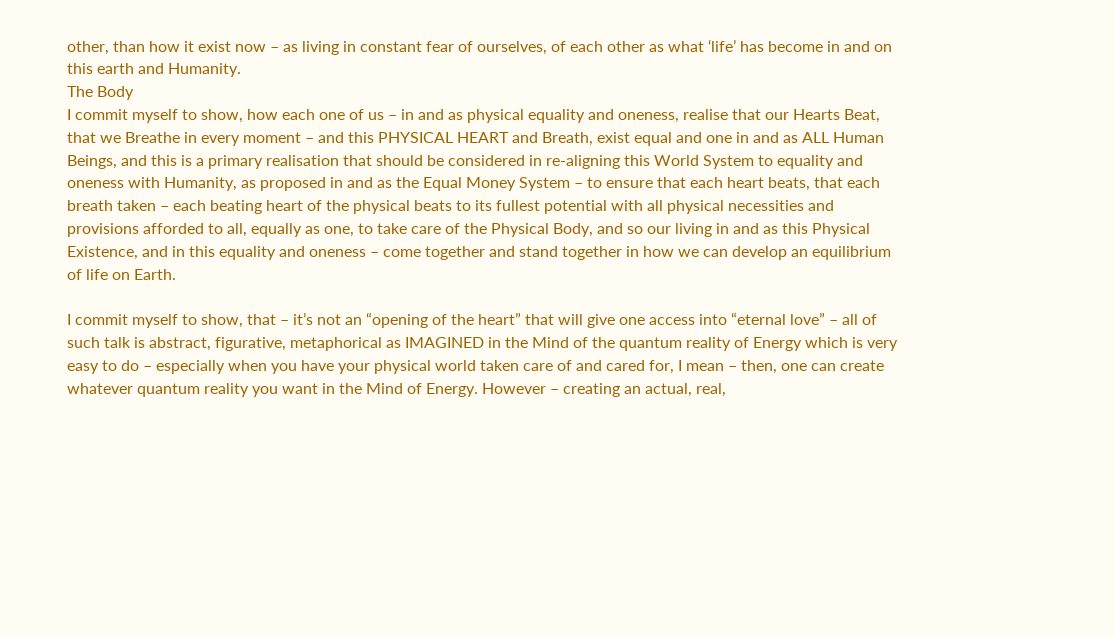other, than how it exist now – as living in constant fear of ourselves, of each other as what ‘life’ has become in and on this earth and Humanity.
The Body
I commit myself to show, how each one of us – in and as physical equality and oneness, realise that our Hearts Beat, that we Breathe in every moment – and this PHYSICAL HEART and Breath, exist equal and one in and as ALL Human Beings, and this is a primary realisation that should be considered in re-aligning this World System to equality and oneness with Humanity, as proposed in and as the Equal Money System – to ensure that each heart beats, that each breath taken – each beating heart of the physical beats to its fullest potential with all physical necessities and provisions afforded to all, equally as one, to take care of the Physical Body, and so our living in and as this Physical Existence, and in this equality and oneness – come together and stand together in how we can develop an equilibrium of life on Earth.

I commit myself to show, that – it’s not an “opening of the heart” that will give one access into “eternal love” – all of such talk is abstract, figurative, metaphorical as IMAGINED in the Mind of the quantum reality of Energy which is very easy to do – especially when you have your physical world taken care of and cared for, I mean – then, one can create whatever quantum reality you want in the Mind of Energy. However – creating an actual, real,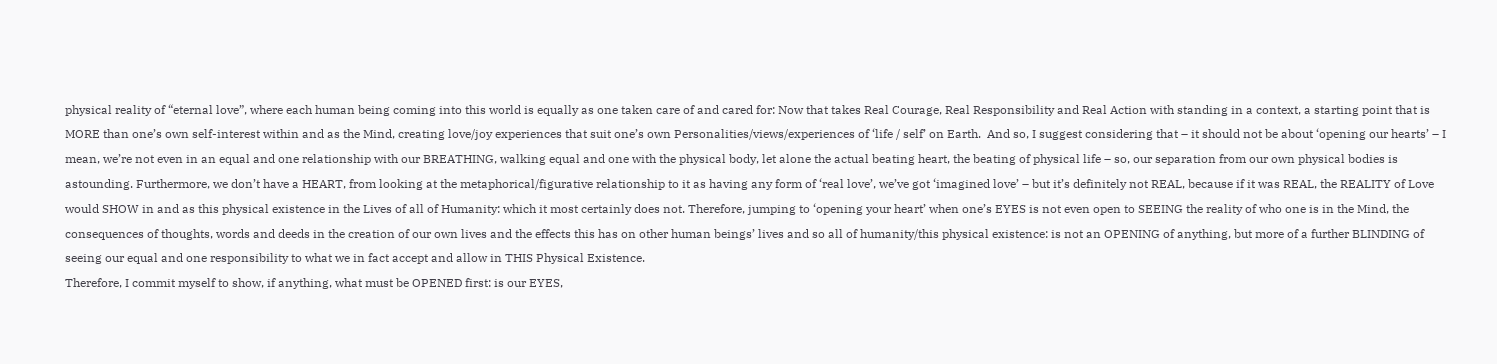physical reality of “eternal love”, where each human being coming into this world is equally as one taken care of and cared for: Now that takes Real Courage, Real Responsibility and Real Action with standing in a context, a starting point that is MORE than one’s own self-interest within and as the Mind, creating love/joy experiences that suit one’s own Personalities/views/experiences of ‘life / self’ on Earth.  And so, I suggest considering that – it should not be about ‘opening our hearts’ – I mean, we’re not even in an equal and one relationship with our BREATHING, walking equal and one with the physical body, let alone the actual beating heart, the beating of physical life – so, our separation from our own physical bodies is astounding. Furthermore, we don’t have a HEART, from looking at the metaphorical/figurative relationship to it as having any form of ‘real love’, we’ve got ‘imagined love’ – but it’s definitely not REAL, because if it was REAL, the REALITY of Love would SHOW in and as this physical existence in the Lives of all of Humanity: which it most certainly does not. Therefore, jumping to ‘opening your heart’ when one’s EYES is not even open to SEEING the reality of who one is in the Mind, the consequences of thoughts, words and deeds in the creation of our own lives and the effects this has on other human beings’ lives and so all of humanity/this physical existence: is not an OPENING of anything, but more of a further BLINDING of seeing our equal and one responsibility to what we in fact accept and allow in THIS Physical Existence.
Therefore, I commit myself to show, if anything, what must be OPENED first: is our EYES,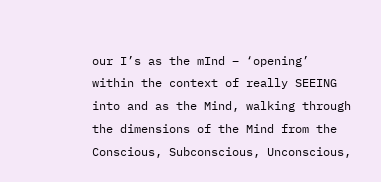our I’s as the mInd – ‘opening’ within the context of really SEEING into and as the Mind, walking through the dimensions of the Mind from the Conscious, Subconscious, Unconscious,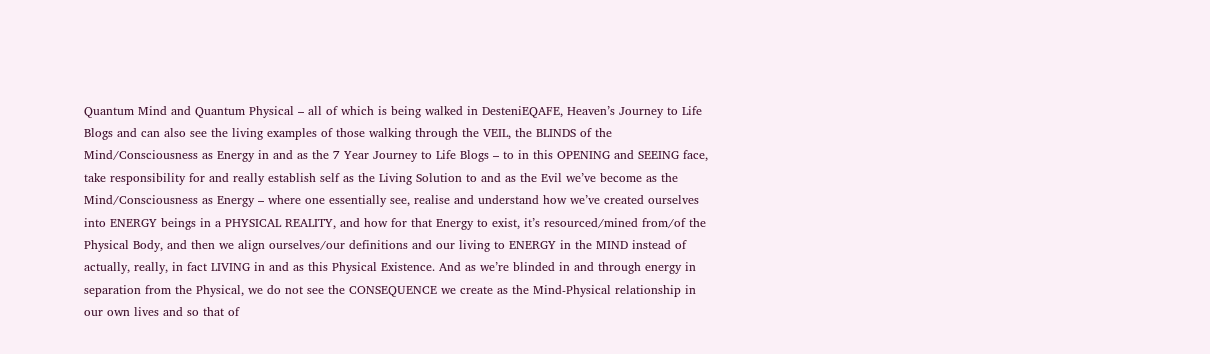Quantum Mind and Quantum Physical – all of which is being walked in DesteniEQAFE, Heaven’s Journey to Life Blogs and can also see the living examples of those walking through the VEIL, the BLINDS of the Mind/Consciousness as Energy in and as the 7 Year Journey to Life Blogs – to in this OPENING and SEEING face, take responsibility for and really establish self as the Living Solution to and as the Evil we’ve become as the Mind/Consciousness as Energy – where one essentially see, realise and understand how we’ve created ourselves into ENERGY beings in a PHYSICAL REALITY, and how for that Energy to exist, it’s resourced/mined from/of the Physical Body, and then we align ourselves/our definitions and our living to ENERGY in the MIND instead of actually, really, in fact LIVING in and as this Physical Existence. And as we’re blinded in and through energy in separation from the Physical, we do not see the CONSEQUENCE we create as the Mind-Physical relationship in our own lives and so that of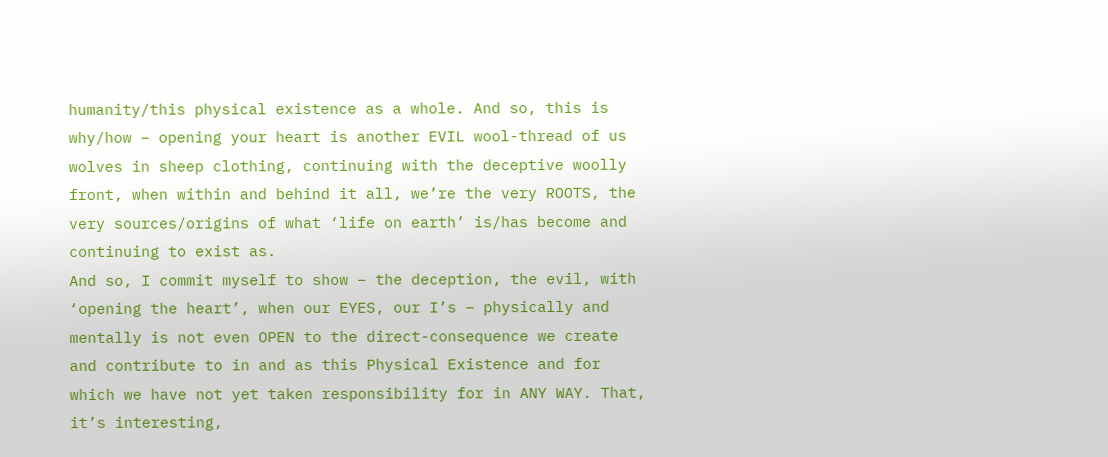humanity/this physical existence as a whole. And so, this is why/how – opening your heart is another EVIL wool-thread of us wolves in sheep clothing, continuing with the deceptive woolly front, when within and behind it all, we’re the very ROOTS, the very sources/origins of what ‘life on earth’ is/has become and continuing to exist as.
And so, I commit myself to show – the deception, the evil, with ‘opening the heart’, when our EYES, our I’s – physically and mentally is not even OPEN to the direct-consequence we create and contribute to in and as this Physical Existence and for which we have not yet taken responsibility for in ANY WAY. That, it’s interesting,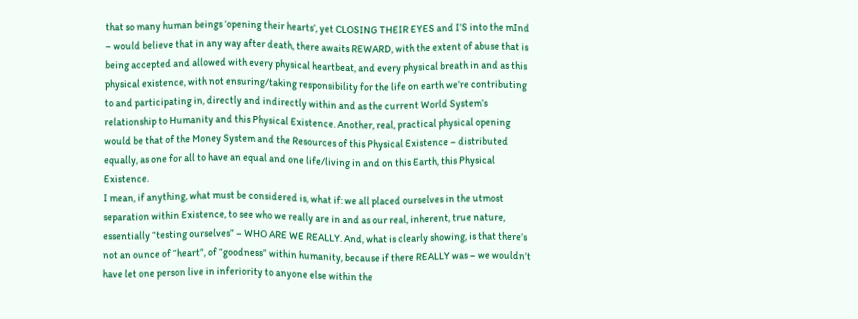that so many human beings ‘opening their hearts’, yet CLOSING THEIR EYES and I’S into the mInd – would believe that in any way after death, there awaits REWARD, with the extent of abuse that is being accepted and allowed with every physical heartbeat, and every physical breath in and as this physical existence, with not ensuring/taking responsibility for the life on earth we’re contributing to and participating in, directly and indirectly within and as the current World System’s relationship to Humanity and this Physical Existence. Another, real, practical physical opening would be that of the Money System and the Resources of this Physical Existence – distributed equally, as one for all to have an equal and one life/living in and on this Earth, this Physical Existence.
I mean, if anything, what must be considered is, what if: we all placed ourselves in the utmost separation within Existence, to see who we really are in and as our real, inherent, true nature, essentially “testing ourselves” – WHO ARE WE REALLY. And, what is clearly showing, is that there’s not an ounce of “heart”, of “goodness” within humanity, because if there REALLY was – we wouldn’t have let one person live in inferiority to anyone else within the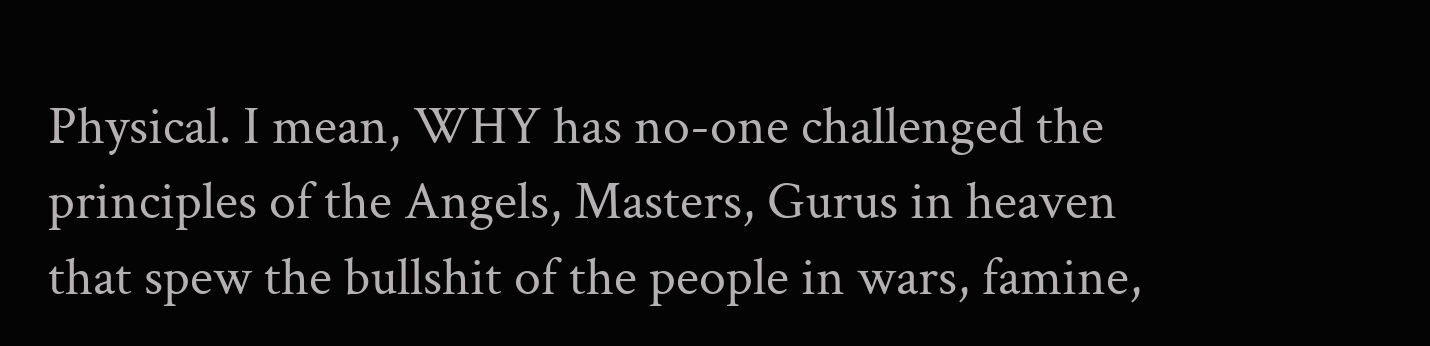Physical. I mean, WHY has no-one challenged the principles of the Angels, Masters, Gurus in heaven that spew the bullshit of the people in wars, famine,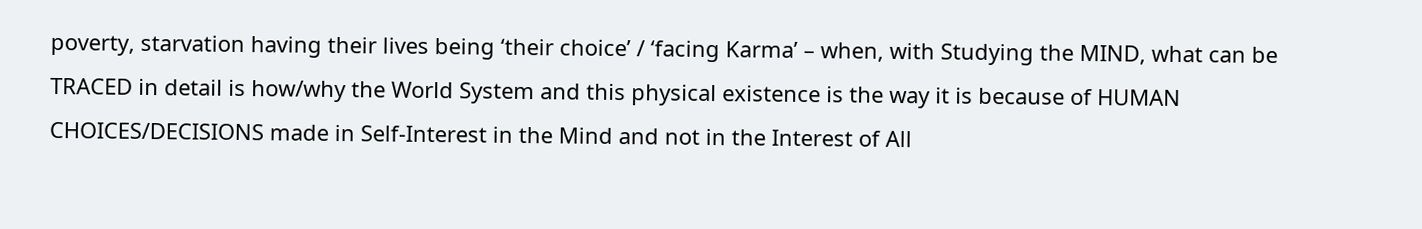poverty, starvation having their lives being ‘their choice’ / ‘facing Karma’ – when, with Studying the MIND, what can be TRACED in detail is how/why the World System and this physical existence is the way it is because of HUMAN CHOICES/DECISIONS made in Self-Interest in the Mind and not in the Interest of All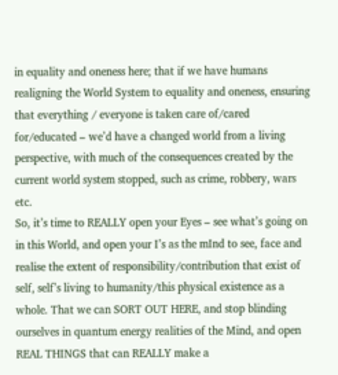in equality and oneness here; that if we have humans realigning the World System to equality and oneness, ensuring that everything / everyone is taken care of/cared for/educated – we’d have a changed world from a living perspective, with much of the consequences created by the current world system stopped, such as crime, robbery, wars etc.
So, it’s time to REALLY open your Eyes – see what’s going on in this World, and open your I’s as the mInd to see, face and realise the extent of responsibility/contribution that exist of self, self’s living to humanity/this physical existence as a whole. That we can SORT OUT HERE, and stop blinding ourselves in quantum energy realities of the Mind, and open REAL THINGS that can REALLY make a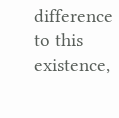difference to this existence,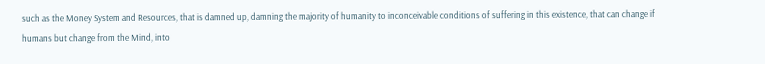such as the Money System and Resources, that is damned up, damning the majority of humanity to inconceivable conditions of suffering in this existence, that can change if humans but change from the Mind, into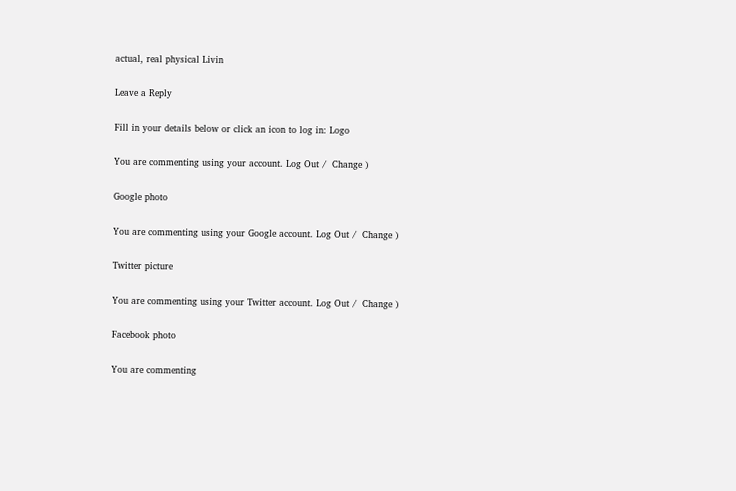actual, real physical Livin

Leave a Reply

Fill in your details below or click an icon to log in: Logo

You are commenting using your account. Log Out /  Change )

Google photo

You are commenting using your Google account. Log Out /  Change )

Twitter picture

You are commenting using your Twitter account. Log Out /  Change )

Facebook photo

You are commenting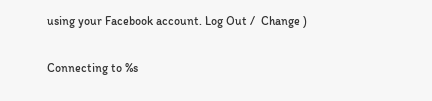using your Facebook account. Log Out /  Change )

Connecting to %s